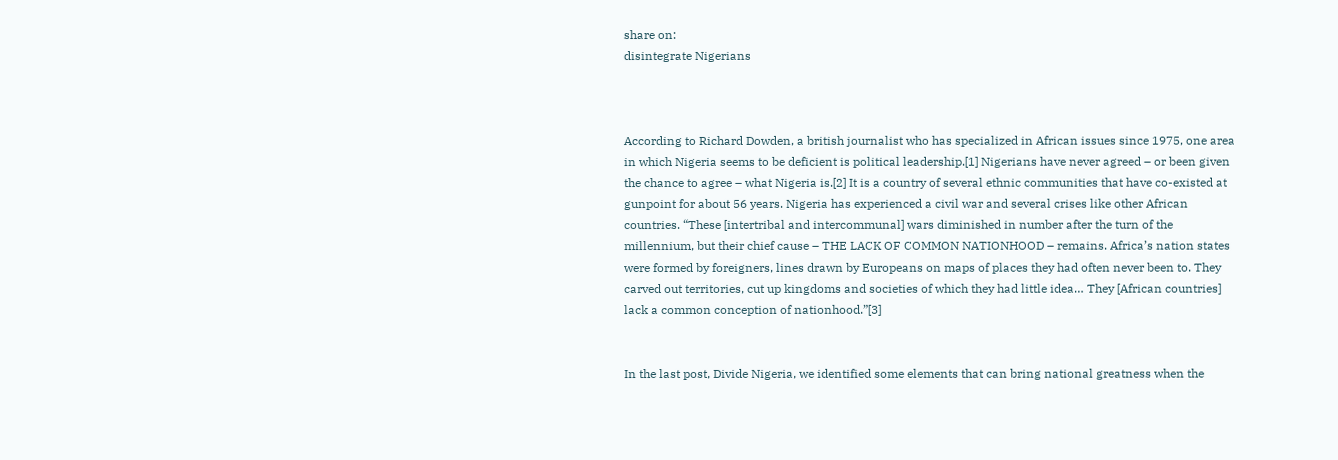share on:
disintegrate Nigerians



According to Richard Dowden, a british journalist who has specialized in African issues since 1975, one area in which Nigeria seems to be deficient is political leadership.[1] Nigerians have never agreed – or been given the chance to agree – what Nigeria is.[2] It is a country of several ethnic communities that have co-existed at gunpoint for about 56 years. Nigeria has experienced a civil war and several crises like other African countries. “These [intertribal and intercommunal] wars diminished in number after the turn of the millennium, but their chief cause – THE LACK OF COMMON NATIONHOOD – remains. Africa’s nation states were formed by foreigners, lines drawn by Europeans on maps of places they had often never been to. They carved out territories, cut up kingdoms and societies of which they had little idea… They [African countries] lack a common conception of nationhood.”[3]


In the last post, Divide Nigeria, we identified some elements that can bring national greatness when the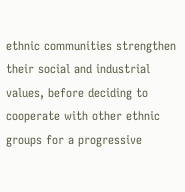ethnic communities strengthen their social and industrial values, before deciding to cooperate with other ethnic groups for a progressive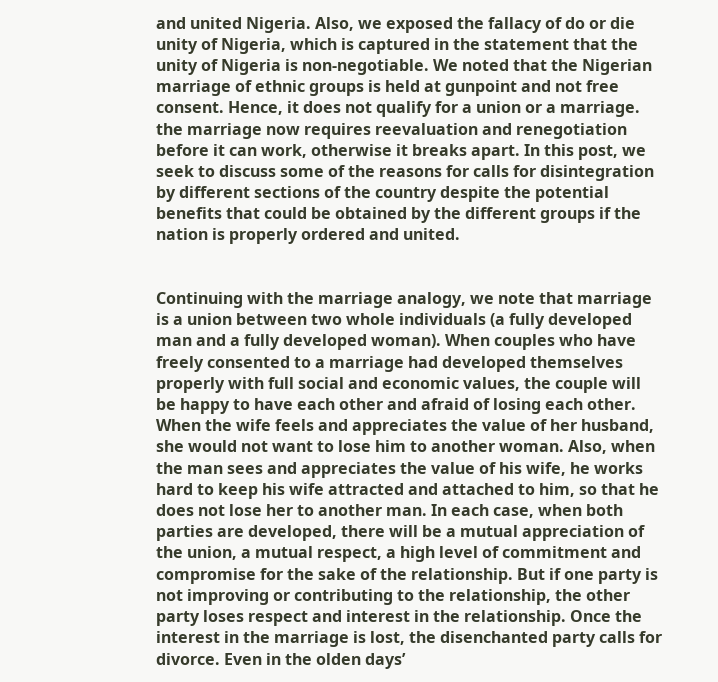and united Nigeria. Also, we exposed the fallacy of do or die unity of Nigeria, which is captured in the statement that the unity of Nigeria is non-negotiable. We noted that the Nigerian marriage of ethnic groups is held at gunpoint and not free consent. Hence, it does not qualify for a union or a marriage. the marriage now requires reevaluation and renegotiation before it can work, otherwise it breaks apart. In this post, we seek to discuss some of the reasons for calls for disintegration by different sections of the country despite the potential benefits that could be obtained by the different groups if the nation is properly ordered and united.


Continuing with the marriage analogy, we note that marriage is a union between two whole individuals (a fully developed man and a fully developed woman). When couples who have freely consented to a marriage had developed themselves properly with full social and economic values, the couple will be happy to have each other and afraid of losing each other. When the wife feels and appreciates the value of her husband, she would not want to lose him to another woman. Also, when the man sees and appreciates the value of his wife, he works hard to keep his wife attracted and attached to him, so that he does not lose her to another man. In each case, when both parties are developed, there will be a mutual appreciation of the union, a mutual respect, a high level of commitment and compromise for the sake of the relationship. But if one party is not improving or contributing to the relationship, the other party loses respect and interest in the relationship. Once the interest in the marriage is lost, the disenchanted party calls for divorce. Even in the olden days’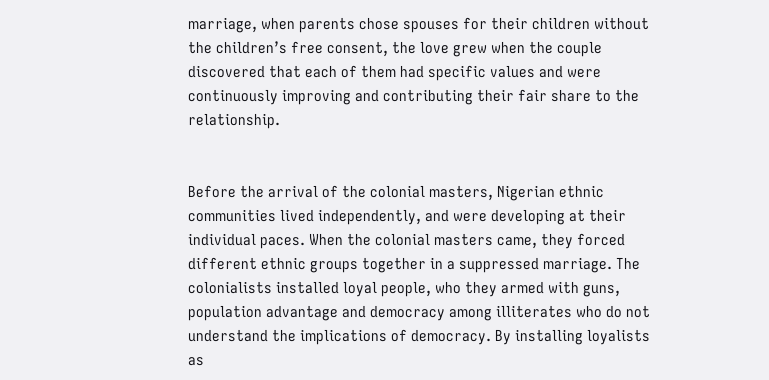marriage, when parents chose spouses for their children without the children’s free consent, the love grew when the couple discovered that each of them had specific values and were continuously improving and contributing their fair share to the relationship.


Before the arrival of the colonial masters, Nigerian ethnic communities lived independently, and were developing at their individual paces. When the colonial masters came, they forced different ethnic groups together in a suppressed marriage. The colonialists installed loyal people, who they armed with guns, population advantage and democracy among illiterates who do not understand the implications of democracy. By installing loyalists as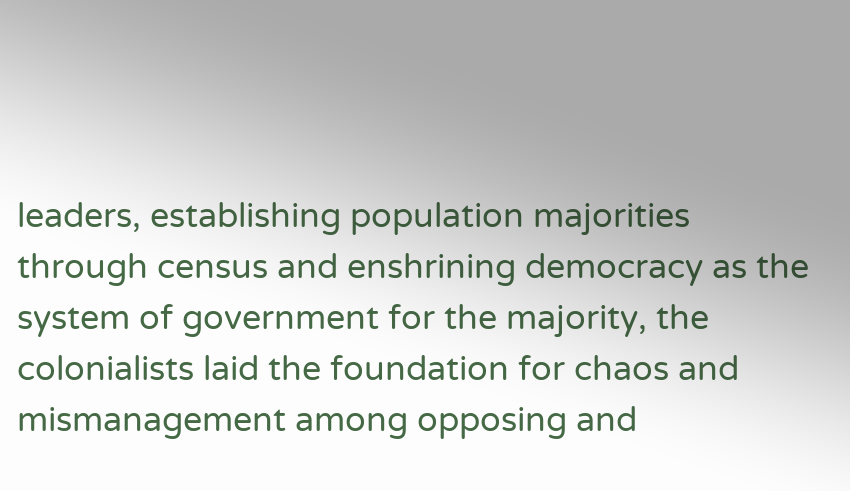leaders, establishing population majorities through census and enshrining democracy as the system of government for the majority, the colonialists laid the foundation for chaos and mismanagement among opposing and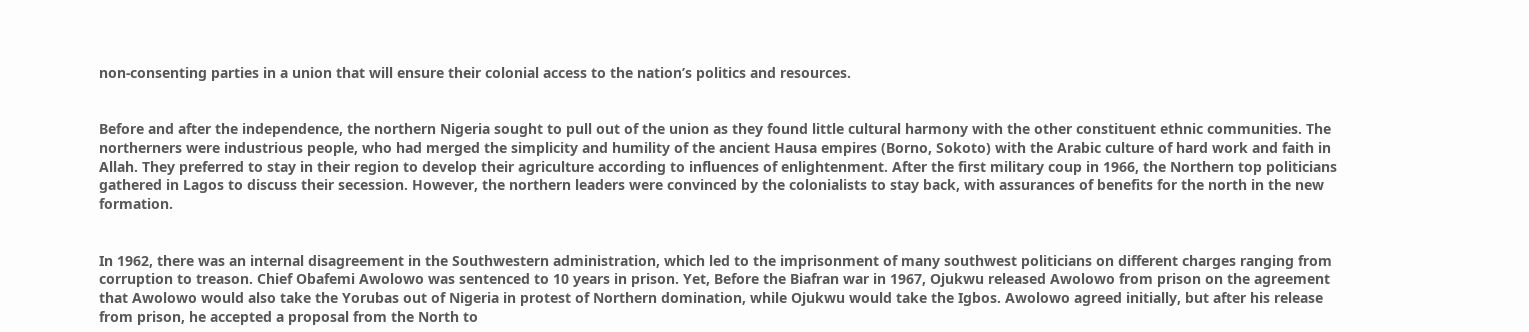non-consenting parties in a union that will ensure their colonial access to the nation’s politics and resources.


Before and after the independence, the northern Nigeria sought to pull out of the union as they found little cultural harmony with the other constituent ethnic communities. The northerners were industrious people, who had merged the simplicity and humility of the ancient Hausa empires (Borno, Sokoto) with the Arabic culture of hard work and faith in Allah. They preferred to stay in their region to develop their agriculture according to influences of enlightenment. After the first military coup in 1966, the Northern top politicians gathered in Lagos to discuss their secession. However, the northern leaders were convinced by the colonialists to stay back, with assurances of benefits for the north in the new formation.


In 1962, there was an internal disagreement in the Southwestern administration, which led to the imprisonment of many southwest politicians on different charges ranging from corruption to treason. Chief Obafemi Awolowo was sentenced to 10 years in prison. Yet, Before the Biafran war in 1967, Ojukwu released Awolowo from prison on the agreement that Awolowo would also take the Yorubas out of Nigeria in protest of Northern domination, while Ojukwu would take the Igbos. Awolowo agreed initially, but after his release from prison, he accepted a proposal from the North to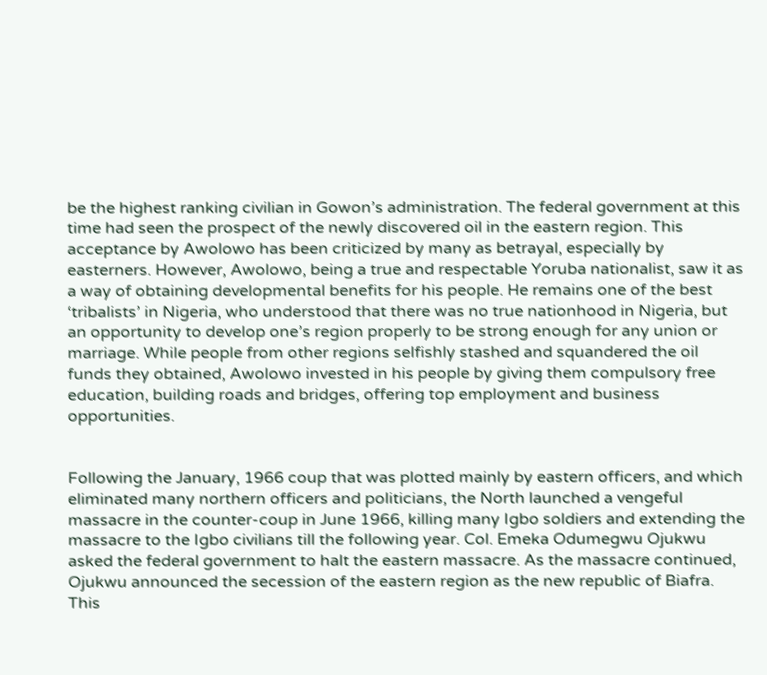be the highest ranking civilian in Gowon’s administration. The federal government at this time had seen the prospect of the newly discovered oil in the eastern region. This acceptance by Awolowo has been criticized by many as betrayal, especially by easterners. However, Awolowo, being a true and respectable Yoruba nationalist, saw it as a way of obtaining developmental benefits for his people. He remains one of the best ‘tribalists’ in Nigeria, who understood that there was no true nationhood in Nigeria, but an opportunity to develop one’s region properly to be strong enough for any union or marriage. While people from other regions selfishly stashed and squandered the oil funds they obtained, Awolowo invested in his people by giving them compulsory free education, building roads and bridges, offering top employment and business opportunities.


Following the January, 1966 coup that was plotted mainly by eastern officers, and which eliminated many northern officers and politicians, the North launched a vengeful massacre in the counter-coup in June 1966, killing many Igbo soldiers and extending the massacre to the Igbo civilians till the following year. Col. Emeka Odumegwu Ojukwu asked the federal government to halt the eastern massacre. As the massacre continued, Ojukwu announced the secession of the eastern region as the new republic of Biafra. This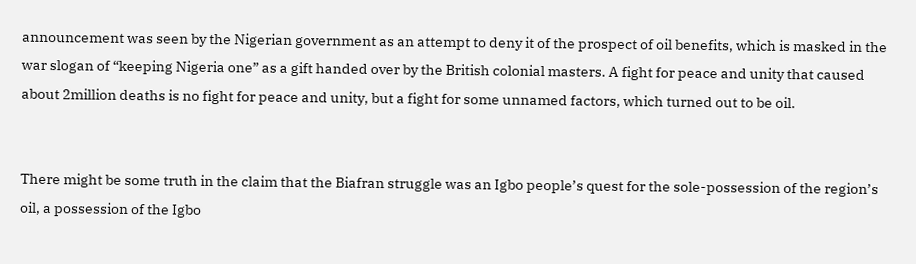announcement was seen by the Nigerian government as an attempt to deny it of the prospect of oil benefits, which is masked in the war slogan of “keeping Nigeria one” as a gift handed over by the British colonial masters. A fight for peace and unity that caused about 2million deaths is no fight for peace and unity, but a fight for some unnamed factors, which turned out to be oil.


There might be some truth in the claim that the Biafran struggle was an Igbo people’s quest for the sole-possession of the region’s oil, a possession of the Igbo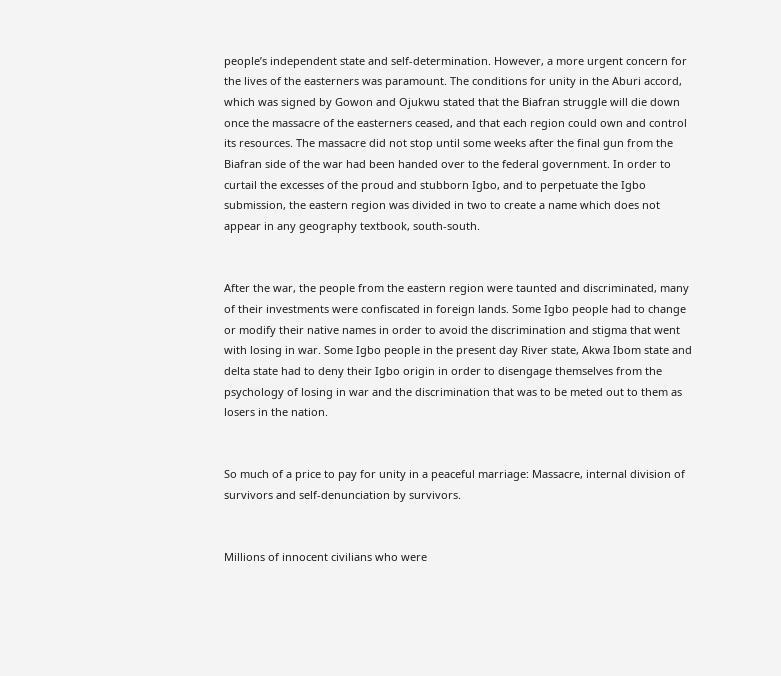people’s independent state and self-determination. However, a more urgent concern for the lives of the easterners was paramount. The conditions for unity in the Aburi accord, which was signed by Gowon and Ojukwu stated that the Biafran struggle will die down once the massacre of the easterners ceased, and that each region could own and control its resources. The massacre did not stop until some weeks after the final gun from the Biafran side of the war had been handed over to the federal government. In order to curtail the excesses of the proud and stubborn Igbo, and to perpetuate the Igbo submission, the eastern region was divided in two to create a name which does not appear in any geography textbook, south-south.


After the war, the people from the eastern region were taunted and discriminated, many of their investments were confiscated in foreign lands. Some Igbo people had to change or modify their native names in order to avoid the discrimination and stigma that went with losing in war. Some Igbo people in the present day River state, Akwa Ibom state and delta state had to deny their Igbo origin in order to disengage themselves from the psychology of losing in war and the discrimination that was to be meted out to them as losers in the nation.


So much of a price to pay for unity in a peaceful marriage: Massacre, internal division of survivors and self-denunciation by survivors.


Millions of innocent civilians who were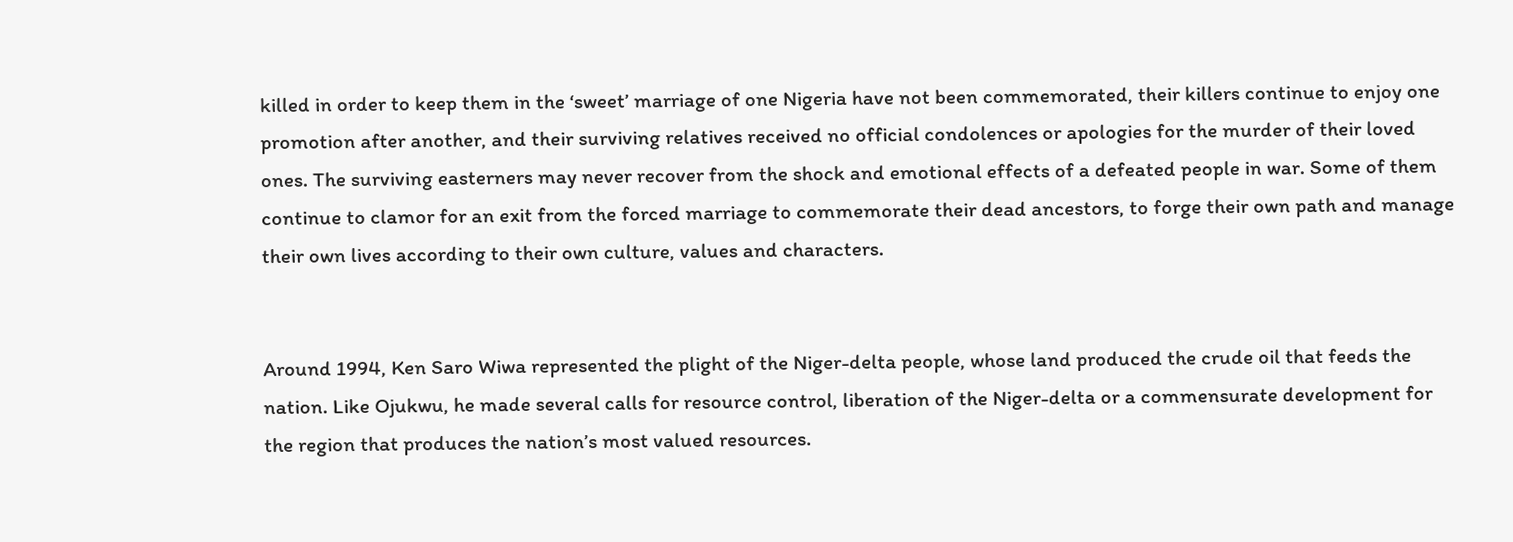killed in order to keep them in the ‘sweet’ marriage of one Nigeria have not been commemorated, their killers continue to enjoy one promotion after another, and their surviving relatives received no official condolences or apologies for the murder of their loved ones. The surviving easterners may never recover from the shock and emotional effects of a defeated people in war. Some of them continue to clamor for an exit from the forced marriage to commemorate their dead ancestors, to forge their own path and manage their own lives according to their own culture, values and characters.


Around 1994, Ken Saro Wiwa represented the plight of the Niger-delta people, whose land produced the crude oil that feeds the nation. Like Ojukwu, he made several calls for resource control, liberation of the Niger-delta or a commensurate development for the region that produces the nation’s most valued resources.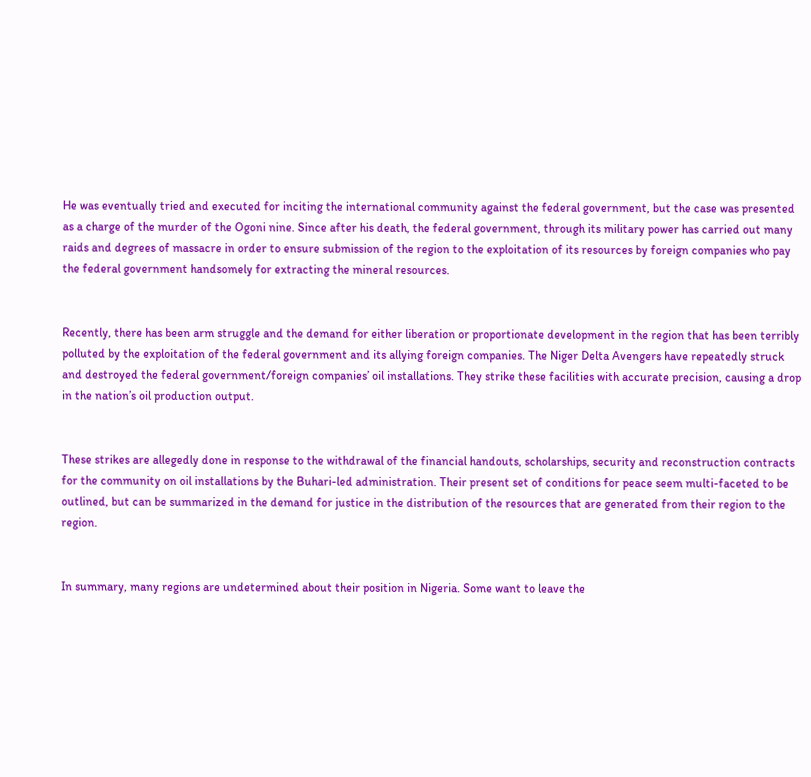He was eventually tried and executed for inciting the international community against the federal government, but the case was presented as a charge of the murder of the Ogoni nine. Since after his death, the federal government, through its military power has carried out many raids and degrees of massacre in order to ensure submission of the region to the exploitation of its resources by foreign companies who pay the federal government handsomely for extracting the mineral resources.


Recently, there has been arm struggle and the demand for either liberation or proportionate development in the region that has been terribly polluted by the exploitation of the federal government and its allying foreign companies. The Niger Delta Avengers have repeatedly struck and destroyed the federal government/foreign companies’ oil installations. They strike these facilities with accurate precision, causing a drop in the nation’s oil production output.


These strikes are allegedly done in response to the withdrawal of the financial handouts, scholarships, security and reconstruction contracts for the community on oil installations by the Buhari-led administration. Their present set of conditions for peace seem multi-faceted to be outlined, but can be summarized in the demand for justice in the distribution of the resources that are generated from their region to the region.


In summary, many regions are undetermined about their position in Nigeria. Some want to leave the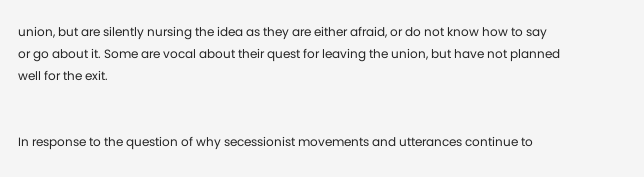union, but are silently nursing the idea as they are either afraid, or do not know how to say or go about it. Some are vocal about their quest for leaving the union, but have not planned well for the exit.


In response to the question of why secessionist movements and utterances continue to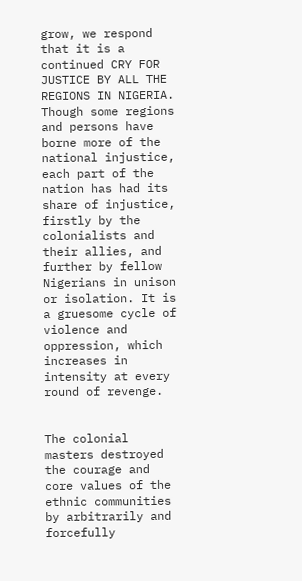grow, we respond that it is a continued CRY FOR JUSTICE BY ALL THE REGIONS IN NIGERIA. Though some regions and persons have borne more of the national injustice, each part of the nation has had its share of injustice, firstly by the colonialists and their allies, and further by fellow Nigerians in unison or isolation. It is a gruesome cycle of violence and oppression, which increases in intensity at every round of revenge.


The colonial masters destroyed the courage and core values of the ethnic communities by arbitrarily and forcefully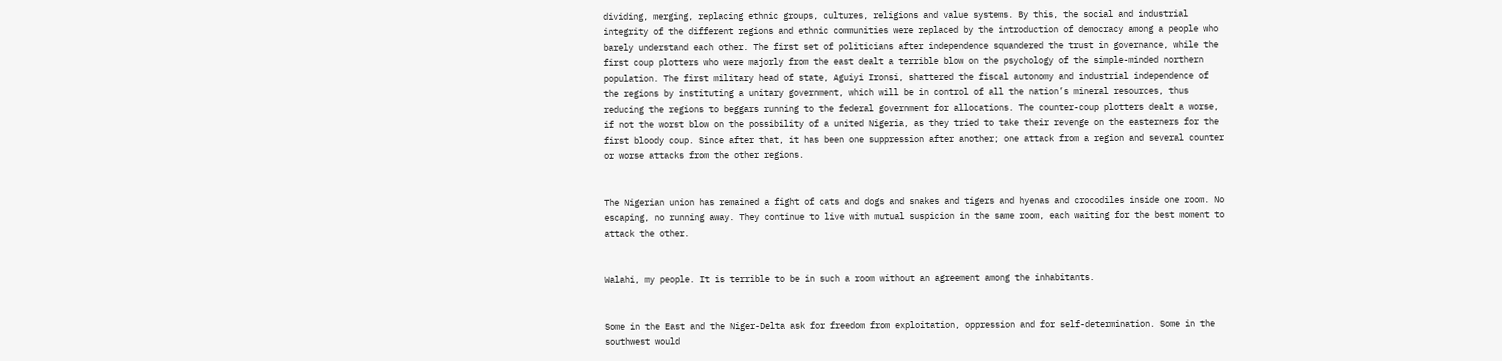dividing, merging, replacing ethnic groups, cultures, religions and value systems. By this, the social and industrial integrity of the different regions and ethnic communities were replaced by the introduction of democracy among a people who barely understand each other. The first set of politicians after independence squandered the trust in governance, while the first coup plotters who were majorly from the east dealt a terrible blow on the psychology of the simple-minded northern population. The first military head of state, Aguiyi Ironsi, shattered the fiscal autonomy and industrial independence of the regions by instituting a unitary government, which will be in control of all the nation’s mineral resources, thus reducing the regions to beggars running to the federal government for allocations. The counter-coup plotters dealt a worse, if not the worst blow on the possibility of a united Nigeria, as they tried to take their revenge on the easterners for the first bloody coup. Since after that, it has been one suppression after another; one attack from a region and several counter or worse attacks from the other regions.


The Nigerian union has remained a fight of cats and dogs and snakes and tigers and hyenas and crocodiles inside one room. No escaping, no running away. They continue to live with mutual suspicion in the same room, each waiting for the best moment to attack the other.


Walahi, my people. It is terrible to be in such a room without an agreement among the inhabitants.


Some in the East and the Niger-Delta ask for freedom from exploitation, oppression and for self-determination. Some in the southwest would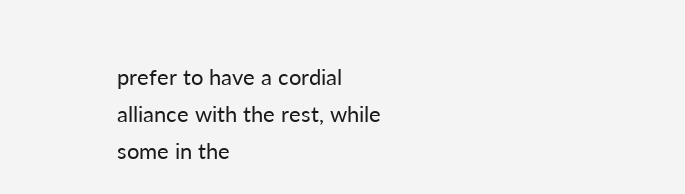prefer to have a cordial alliance with the rest, while some in the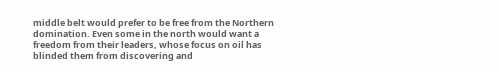middle belt would prefer to be free from the Northern domination. Even some in the north would want a freedom from their leaders, whose focus on oil has blinded them from discovering and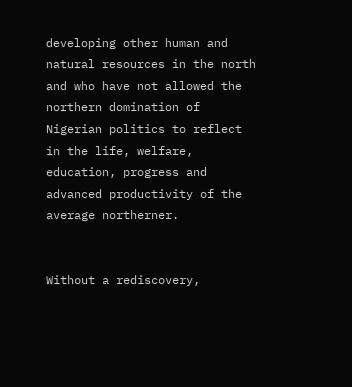developing other human and natural resources in the north and who have not allowed the northern domination of Nigerian politics to reflect in the life, welfare, education, progress and advanced productivity of the average northerner.


Without a rediscovery,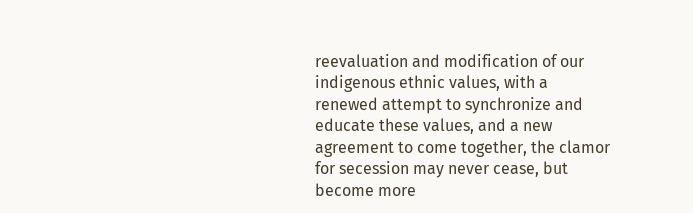reevaluation and modification of our indigenous ethnic values, with a renewed attempt to synchronize and educate these values, and a new agreement to come together, the clamor for secession may never cease, but become more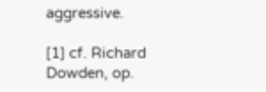aggressive.

[1] cf. Richard Dowden, op.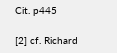Cit. p445

[2] cf. Richard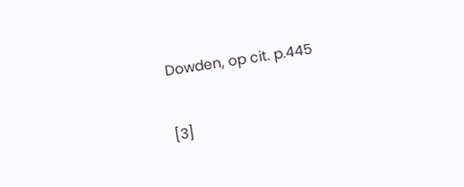Dowden, op cit. p.445

[3]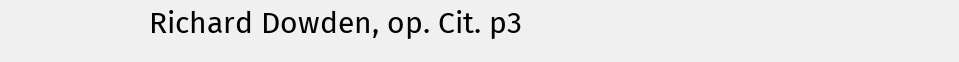Richard Dowden, op. Cit. p3